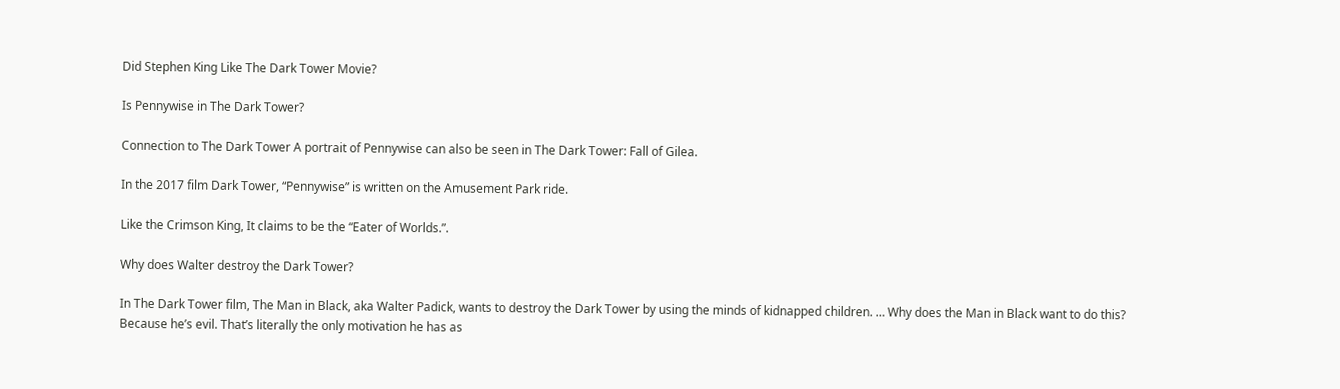Did Stephen King Like The Dark Tower Movie?

Is Pennywise in The Dark Tower?

Connection to The Dark Tower A portrait of Pennywise can also be seen in The Dark Tower: Fall of Gilea.

In the 2017 film Dark Tower, “Pennywise” is written on the Amusement Park ride.

Like the Crimson King, It claims to be the “Eater of Worlds.”.

Why does Walter destroy the Dark Tower?

In The Dark Tower film, The Man in Black, aka Walter Padick, wants to destroy the Dark Tower by using the minds of kidnapped children. … Why does the Man in Black want to do this? Because he’s evil. That’s literally the only motivation he has as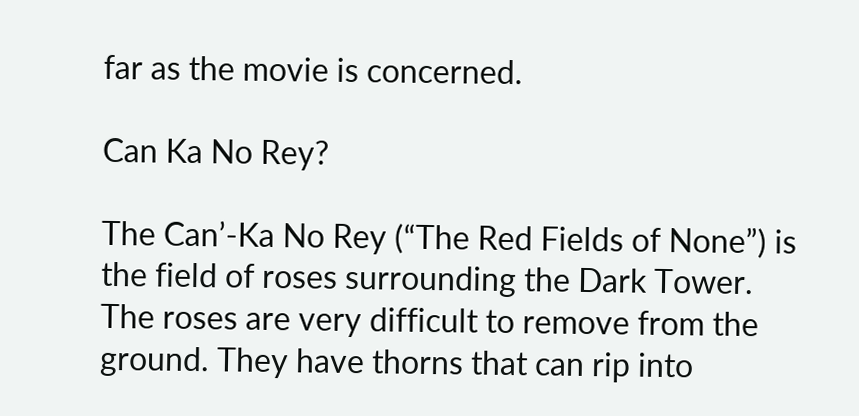far as the movie is concerned.

Can Ka No Rey?

The Can’-Ka No Rey (“The Red Fields of None”) is the field of roses surrounding the Dark Tower. The roses are very difficult to remove from the ground. They have thorns that can rip into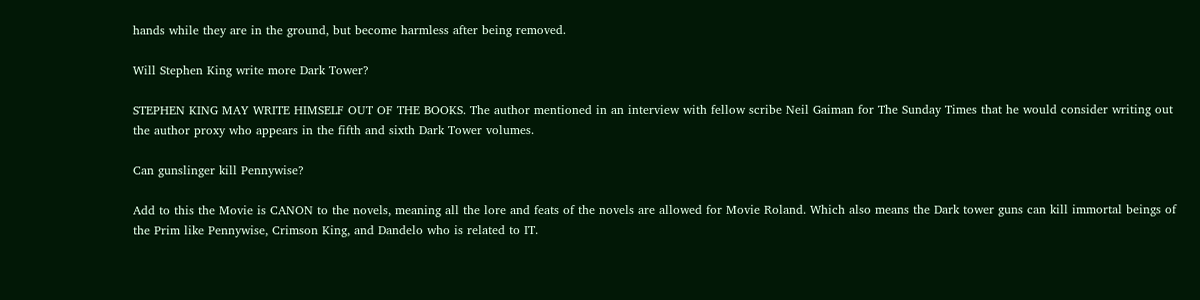hands while they are in the ground, but become harmless after being removed.

Will Stephen King write more Dark Tower?

STEPHEN KING MAY WRITE HIMSELF OUT OF THE BOOKS. The author mentioned in an interview with fellow scribe Neil Gaiman for The Sunday Times that he would consider writing out the author proxy who appears in the fifth and sixth Dark Tower volumes.

Can gunslinger kill Pennywise?

Add to this the Movie is CANON to the novels, meaning all the lore and feats of the novels are allowed for Movie Roland. Which also means the Dark tower guns can kill immortal beings of the Prim like Pennywise, Crimson King, and Dandelo who is related to IT.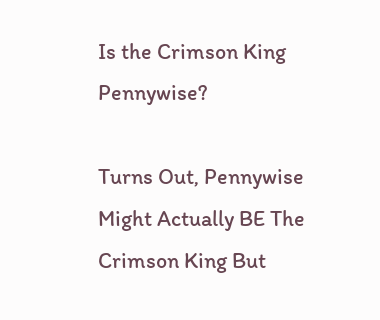Is the Crimson King Pennywise?

Turns Out, Pennywise Might Actually BE The Crimson King But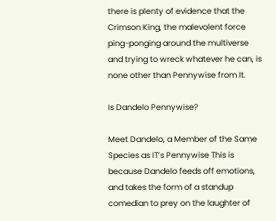there is plenty of evidence that the Crimson King, the malevolent force ping-ponging around the multiverse and trying to wreck whatever he can, is none other than Pennywise from It.

Is Dandelo Pennywise?

Meet Dandelo, a Member of the Same Species as IT’s Pennywise This is because Dandelo feeds off emotions, and takes the form of a standup comedian to prey on the laughter of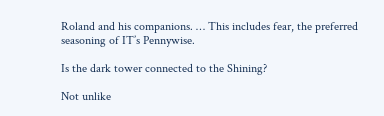Roland and his companions. … This includes fear, the preferred seasoning of IT’s Pennywise.

Is the dark tower connected to the Shining?

Not unlike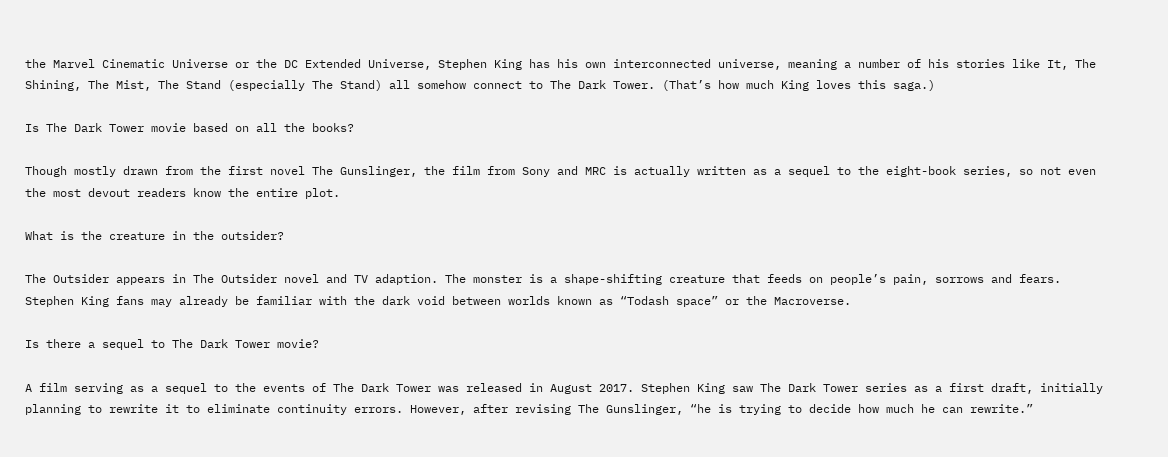the Marvel Cinematic Universe or the DC Extended Universe, Stephen King has his own interconnected universe, meaning a number of his stories like It, The Shining, The Mist, The Stand (especially The Stand) all somehow connect to The Dark Tower. (That’s how much King loves this saga.)

Is The Dark Tower movie based on all the books?

Though mostly drawn from the first novel The Gunslinger, the film from Sony and MRC is actually written as a sequel to the eight-book series, so not even the most devout readers know the entire plot.

What is the creature in the outsider?

The Outsider appears in The Outsider novel and TV adaption. The monster is a shape-shifting creature that feeds on people’s pain, sorrows and fears. Stephen King fans may already be familiar with the dark void between worlds known as “Todash space” or the Macroverse.

Is there a sequel to The Dark Tower movie?

A film serving as a sequel to the events of The Dark Tower was released in August 2017. Stephen King saw The Dark Tower series as a first draft, initially planning to rewrite it to eliminate continuity errors. However, after revising The Gunslinger, “he is trying to decide how much he can rewrite.”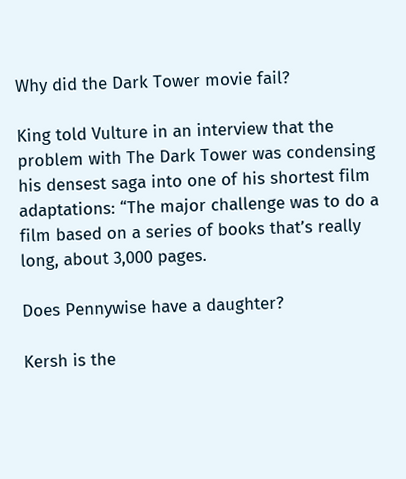Why did the Dark Tower movie fail?

King told Vulture in an interview that the problem with The Dark Tower was condensing his densest saga into one of his shortest film adaptations: “The major challenge was to do a film based on a series of books that’s really long, about 3,000 pages.

Does Pennywise have a daughter?

Kersh is the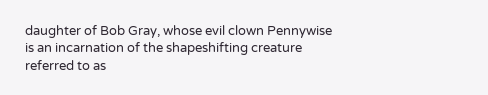daughter of Bob Gray, whose evil clown Pennywise is an incarnation of the shapeshifting creature referred to as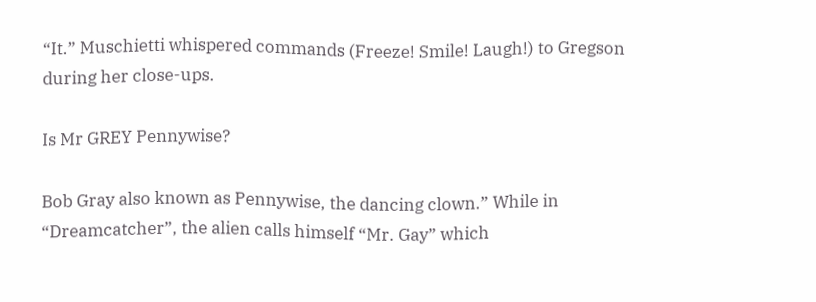“It.” Muschietti whispered commands (Freeze! Smile! Laugh!) to Gregson during her close-ups.

Is Mr GREY Pennywise?

Bob Gray also known as Pennywise, the dancing clown.” While in “Dreamcatcher”, the alien calls himself “Mr. Gay” which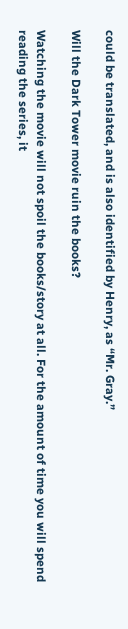could be translated, and is also identified by Henry, as “Mr. Gray.”

Will the Dark Tower movie ruin the books?

Watching the movie will not spoil the books/story at all. For the amount of time you will spend reading the series, it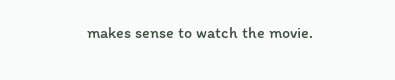makes sense to watch the movie.